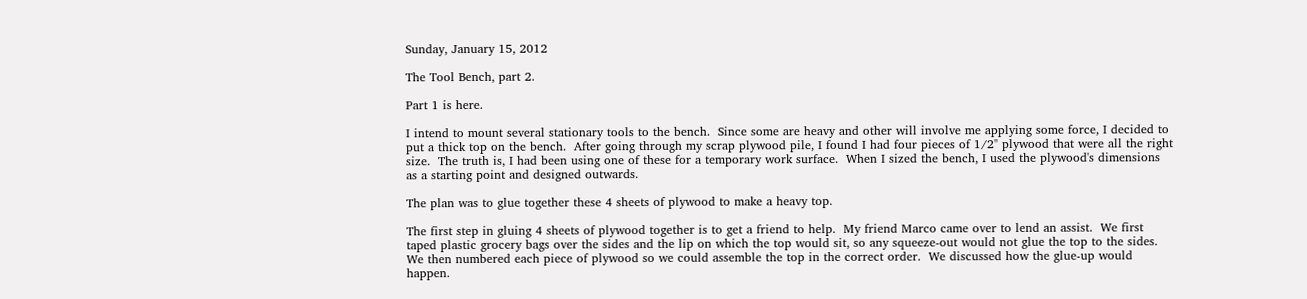Sunday, January 15, 2012

The Tool Bench, part 2.

Part 1 is here.

I intend to mount several stationary tools to the bench.  Since some are heavy and other will involve me applying some force, I decided to put a thick top on the bench.  After going through my scrap plywood pile, I found I had four pieces of 1/2" plywood that were all the right size.  The truth is, I had been using one of these for a temporary work surface.  When I sized the bench, I used the plywood's dimensions as a starting point and designed outwards.

The plan was to glue together these 4 sheets of plywood to make a heavy top.

The first step in gluing 4 sheets of plywood together is to get a friend to help.  My friend Marco came over to lend an assist.  We first taped plastic grocery bags over the sides and the lip on which the top would sit, so any squeeze-out would not glue the top to the sides.  We then numbered each piece of plywood so we could assemble the top in the correct order.  We discussed how the glue-up would happen.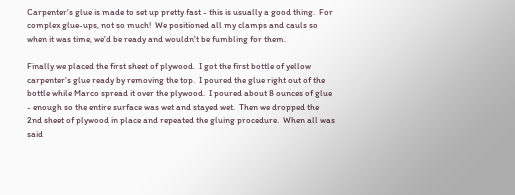Carpenter's glue is made to set up pretty fast - this is usually a good thing.  For complex glue-ups, not so much!  We positioned all my clamps and cauls so when it was time, we'd be ready and wouldn't be fumbling for them.

Finally we placed the first sheet of plywood.  I got the first bottle of yellow carpenter's glue ready by removing the top.  I poured the glue right out of the bottle while Marco spread it over the plywood.  I poured about 8 ounces of glue - enough so the entire surface was wet and stayed wet.  Then we dropped the 2nd sheet of plywood in place and repeated the gluing procedure.  When all was said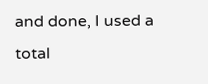and done, I used a total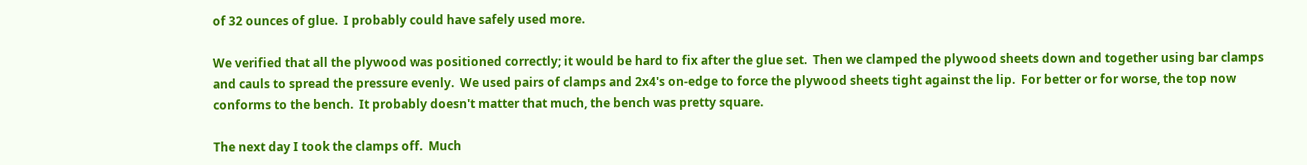of 32 ounces of glue.  I probably could have safely used more.

We verified that all the plywood was positioned correctly; it would be hard to fix after the glue set.  Then we clamped the plywood sheets down and together using bar clamps and cauls to spread the pressure evenly.  We used pairs of clamps and 2x4's on-edge to force the plywood sheets tight against the lip.  For better or for worse, the top now conforms to the bench.  It probably doesn't matter that much, the bench was pretty square.

The next day I took the clamps off.  Much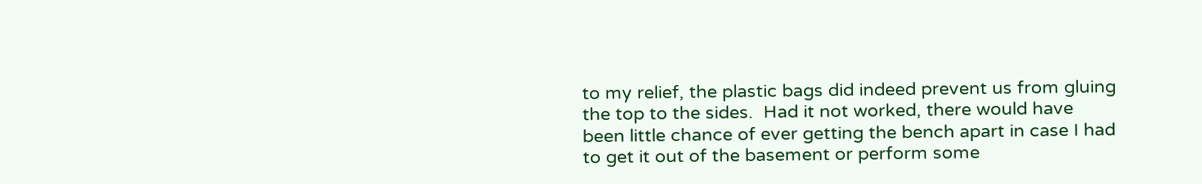to my relief, the plastic bags did indeed prevent us from gluing the top to the sides.  Had it not worked, there would have been little chance of ever getting the bench apart in case I had to get it out of the basement or perform some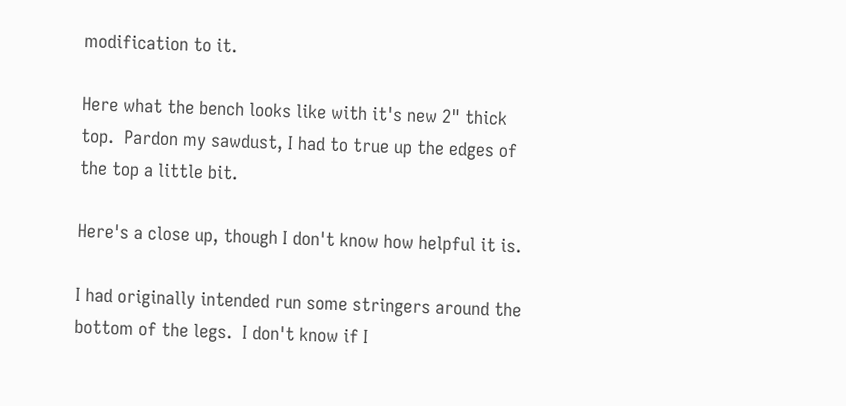modification to it.

Here what the bench looks like with it's new 2" thick top.  Pardon my sawdust, I had to true up the edges of the top a little bit.

Here's a close up, though I don't know how helpful it is.

I had originally intended run some stringers around the bottom of the legs.  I don't know if I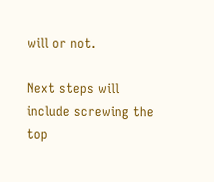will or not.

Next steps will include screwing the top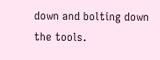down and bolting down the tools.